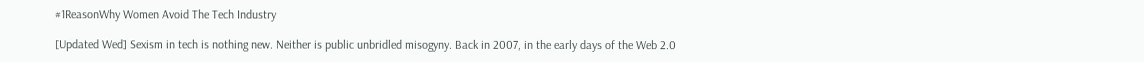#1ReasonWhy Women Avoid The Tech Industry

[Updated Wed] Sexism in tech is nothing new. Neither is public unbridled misogyny. Back in 2007, in the early days of the Web 2.0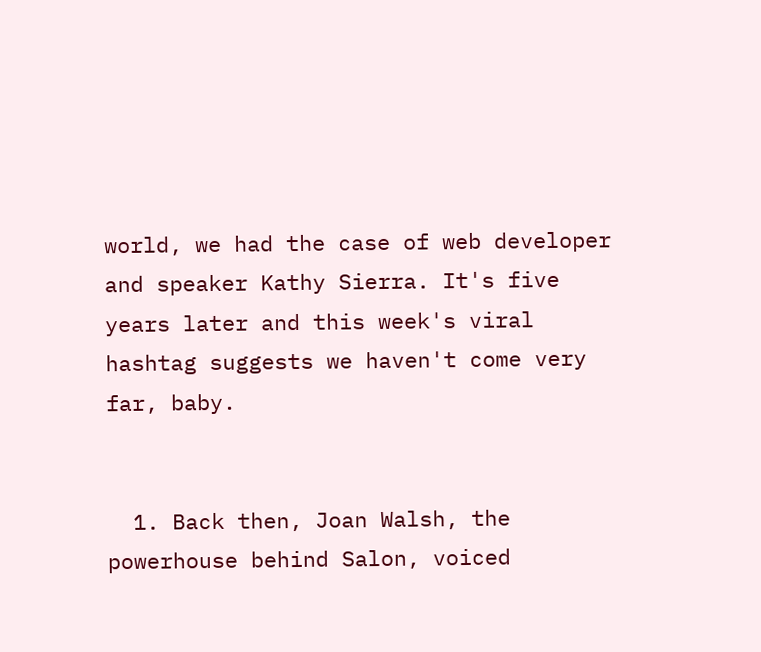world, we had the case of web developer and speaker Kathy Sierra. It's five years later and this week's viral hashtag suggests we haven't come very far, baby.


  1. Back then, Joan Walsh, the powerhouse behind Salon, voiced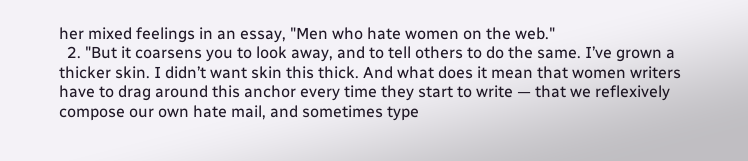her mixed feelings in an essay, "Men who hate women on the web."
  2. "But it coarsens you to look away, and to tell others to do the same. I’ve grown a thicker skin. I didn’t want skin this thick. And what does it mean that women writers have to drag around this anchor every time they start to write — that we reflexively compose our own hate mail, and sometimes type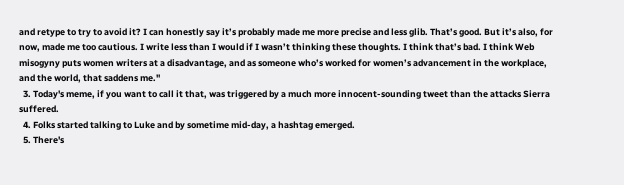and retype to try to avoid it? I can honestly say it’s probably made me more precise and less glib. That’s good. But it’s also, for now, made me too cautious. I write less than I would if I wasn’t thinking these thoughts. I think that’s bad. I think Web misogyny puts women writers at a disadvantage, and as someone who’s worked for women’s advancement in the workplace, and the world, that saddens me."
  3. Today's meme, if you want to call it that, was triggered by a much more innocent-sounding tweet than the attacks Sierra suffered.
  4. Folks started talking to Luke and by sometime mid-day, a hashtag emerged.
  5. There's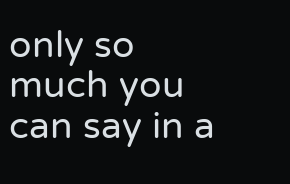only so much you can say in a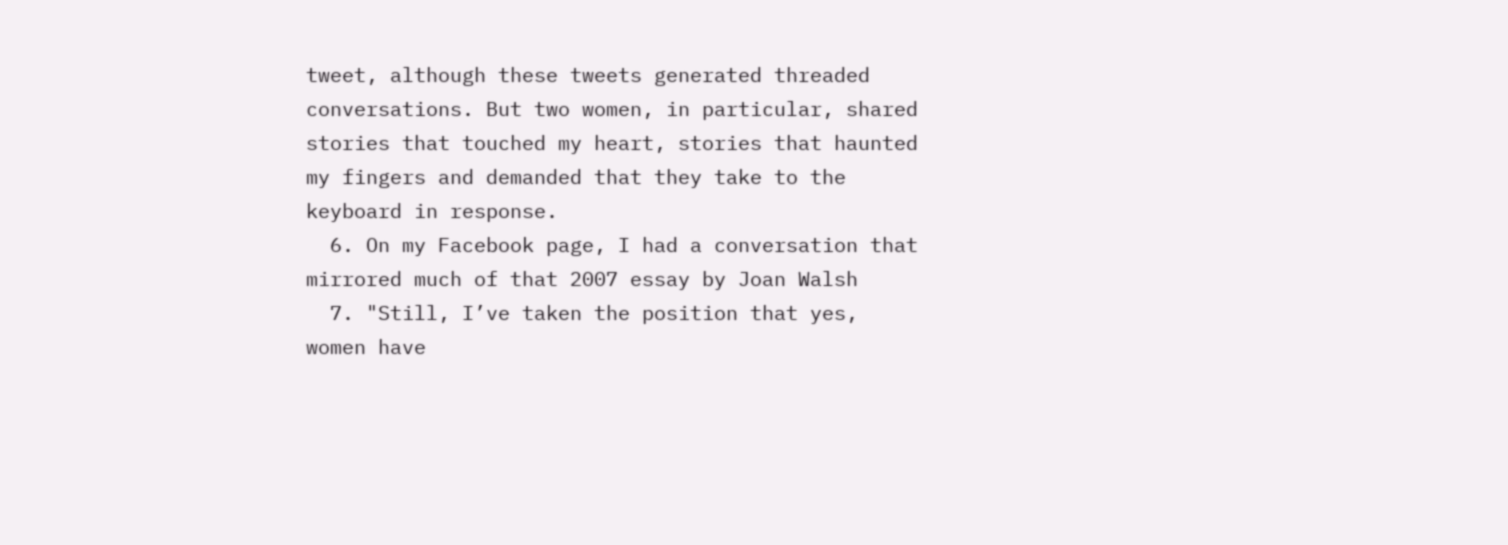tweet, although these tweets generated threaded conversations. But two women, in particular, shared stories that touched my heart, stories that haunted my fingers and demanded that they take to the keyboard in response.
  6. On my Facebook page, I had a conversation that mirrored much of that 2007 essay by Joan Walsh
  7. "Still, I’ve taken the position that yes, women have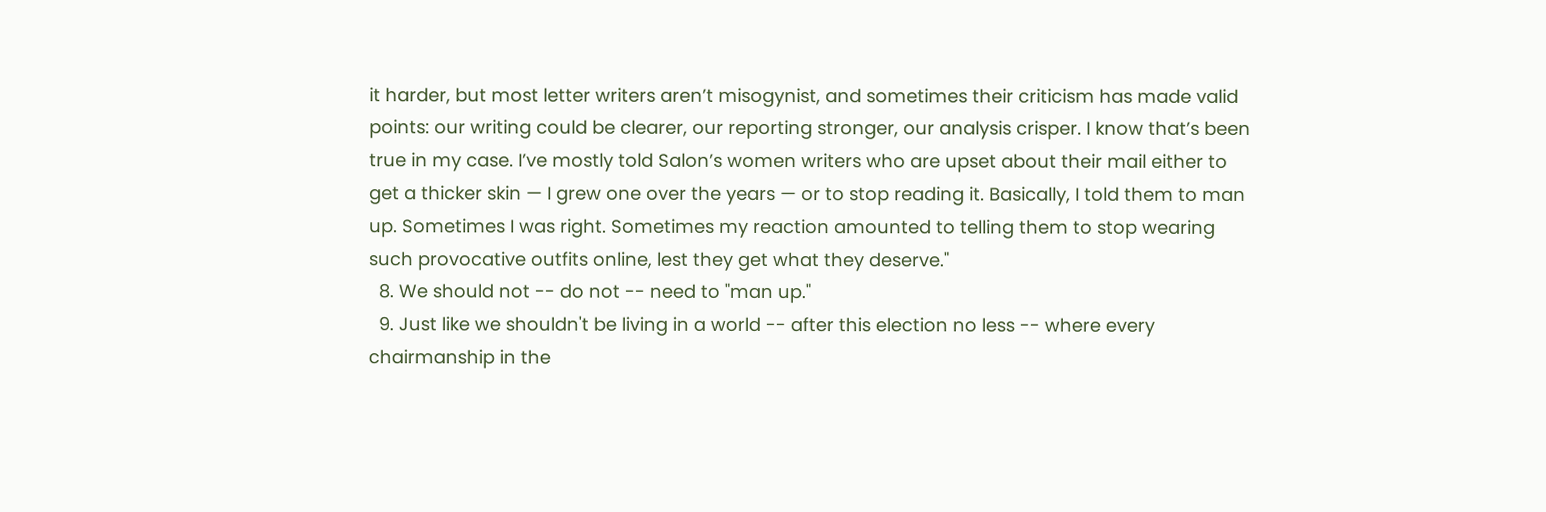it harder, but most letter writers aren’t misogynist, and sometimes their criticism has made valid points: our writing could be clearer, our reporting stronger, our analysis crisper. I know that’s been true in my case. I’ve mostly told Salon’s women writers who are upset about their mail either to get a thicker skin — I grew one over the years — or to stop reading it. Basically, I told them to man up. Sometimes I was right. Sometimes my reaction amounted to telling them to stop wearing such provocative outfits online, lest they get what they deserve."
  8. We should not -- do not -- need to "man up."
  9. Just like we shouldn't be living in a world -- after this election no less -- where every chairmanship in the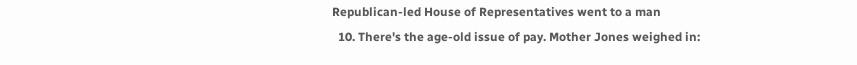Republican-led House of Representatives went to a man
  10. There's the age-old issue of pay. Mother Jones weighed in: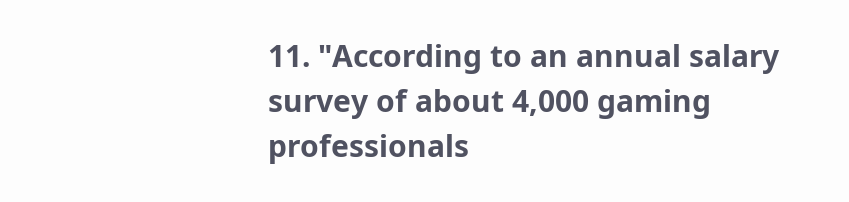11. "According to an annual salary survey of about 4,000 gaming professionals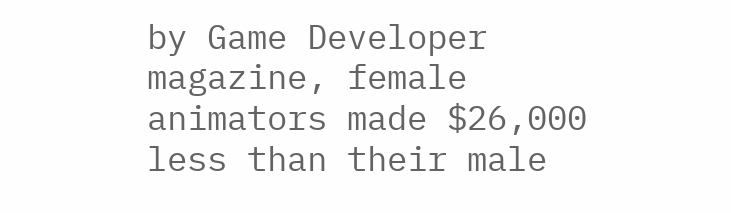by Game Developer magazine, female animators made $26,000 less than their male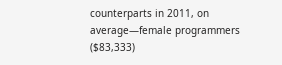counterparts in 2011, on average—female programmers ($83,333)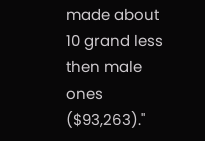made about 10 grand less then male ones ($93,263)."